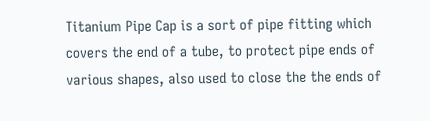Titanium Pipe Cap is a sort of pipe fitting which covers the end of a tube, to protect pipe ends of various shapes, also used to close the the ends of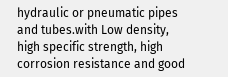hydraulic or pneumatic pipes and tubes.with Low density, high specific strength, high corrosion resistance and good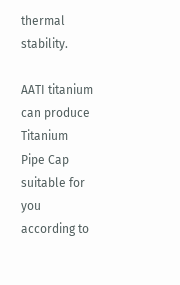thermal stability.

AATI titanium can produce Titanium Pipe Cap suitable for you according to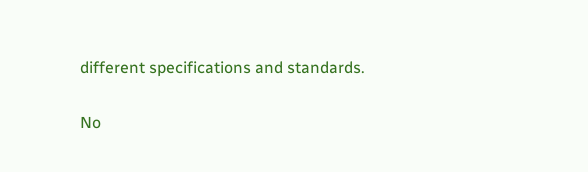different specifications and standards.

No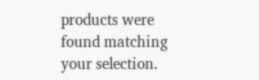products were found matching your selection.